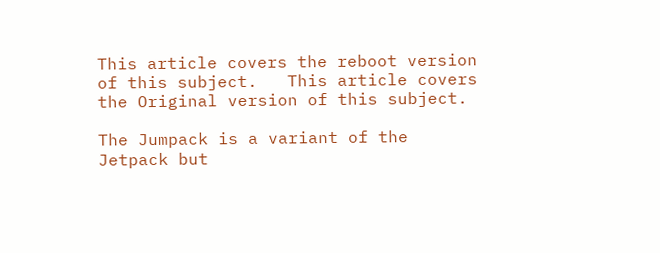This article covers the reboot version of this subject.   This article covers the Original version of this subject.

The Jumpack is a variant of the Jetpack but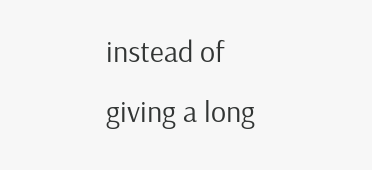instead of giving a long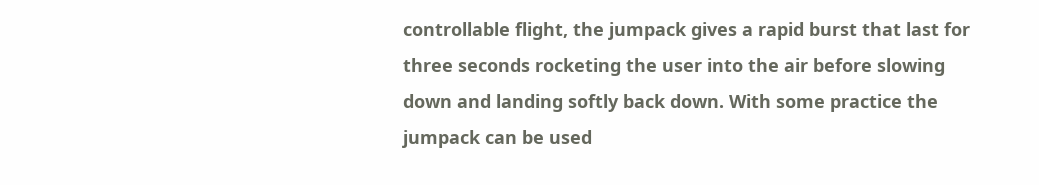controllable flight, the jumpack gives a rapid burst that last for three seconds rocketing the user into the air before slowing down and landing softly back down. With some practice the jumpack can be used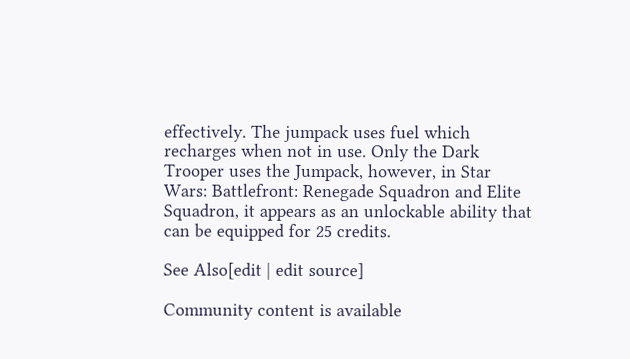effectively. The jumpack uses fuel which recharges when not in use. Only the Dark Trooper uses the Jumpack, however, in Star Wars: Battlefront: Renegade Squadron and Elite Squadron, it appears as an unlockable ability that can be equipped for 25 credits.

See Also[edit | edit source]

Community content is available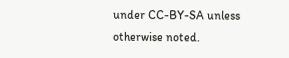under CC-BY-SA unless otherwise noted.